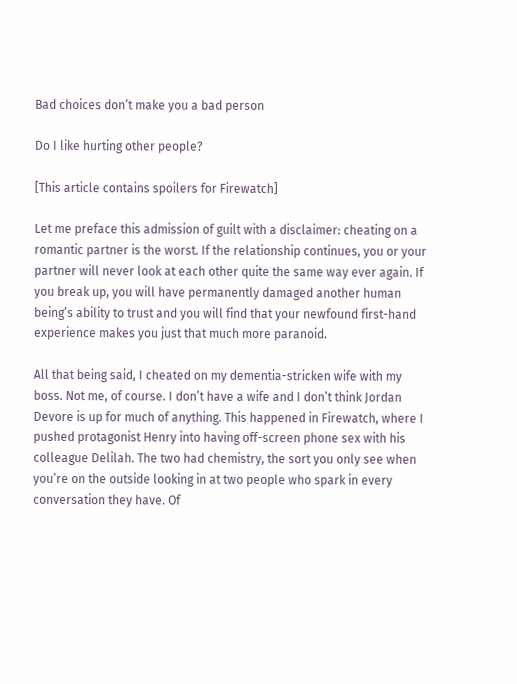Bad choices don’t make you a bad person

Do I like hurting other people?

[This article contains spoilers for Firewatch]

Let me preface this admission of guilt with a disclaimer: cheating on a romantic partner is the worst. If the relationship continues, you or your partner will never look at each other quite the same way ever again. If you break up, you will have permanently damaged another human being’s ability to trust and you will find that your newfound first-hand experience makes you just that much more paranoid.

All that being said, I cheated on my dementia-stricken wife with my boss. Not me, of course. I don’t have a wife and I don’t think Jordan Devore is up for much of anything. This happened in Firewatch, where I pushed protagonist Henry into having off-screen phone sex with his colleague Delilah. The two had chemistry, the sort you only see when you’re on the outside looking in at two people who spark in every conversation they have. Of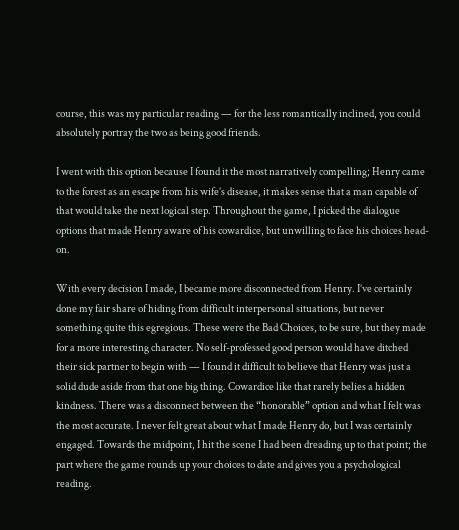course, this was my particular reading — for the less romantically inclined, you could absolutely portray the two as being good friends.

I went with this option because I found it the most narratively compelling; Henry came to the forest as an escape from his wife’s disease, it makes sense that a man capable of that would take the next logical step. Throughout the game, I picked the dialogue options that made Henry aware of his cowardice, but unwilling to face his choices head-on.

With every decision I made, I became more disconnected from Henry. I’ve certainly done my fair share of hiding from difficult interpersonal situations, but never something quite this egregious. These were the Bad Choices, to be sure, but they made for a more interesting character. No self-professed good person would have ditched their sick partner to begin with — I found it difficult to believe that Henry was just a solid dude aside from that one big thing. Cowardice like that rarely belies a hidden kindness. There was a disconnect between the “honorable” option and what I felt was the most accurate. I never felt great about what I made Henry do, but I was certainly engaged. Towards the midpoint, I hit the scene I had been dreading up to that point; the part where the game rounds up your choices to date and gives you a psychological reading.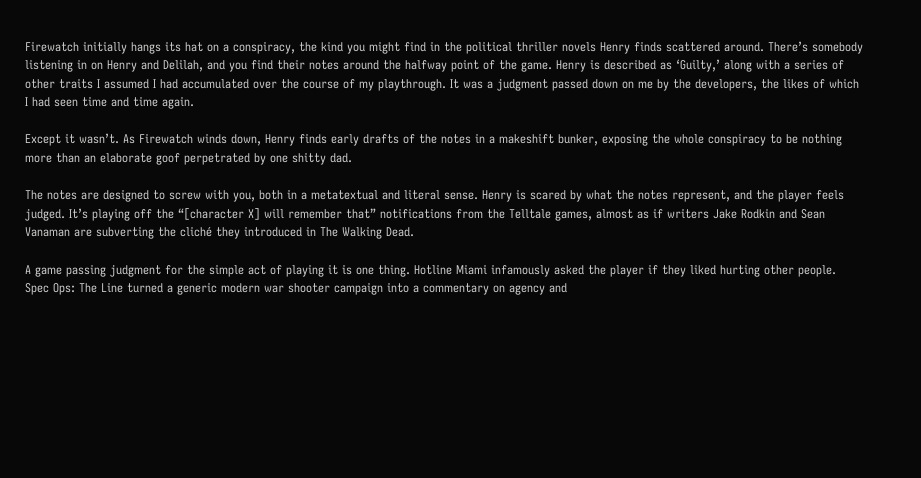Firewatch initially hangs its hat on a conspiracy, the kind you might find in the political thriller novels Henry finds scattered around. There’s somebody listening in on Henry and Delilah, and you find their notes around the halfway point of the game. Henry is described as ‘Guilty,’ along with a series of other traits I assumed I had accumulated over the course of my playthrough. It was a judgment passed down on me by the developers, the likes of which I had seen time and time again.

Except it wasn’t. As Firewatch winds down, Henry finds early drafts of the notes in a makeshift bunker, exposing the whole conspiracy to be nothing more than an elaborate goof perpetrated by one shitty dad.

The notes are designed to screw with you, both in a metatextual and literal sense. Henry is scared by what the notes represent, and the player feels judged. It’s playing off the “[character X] will remember that” notifications from the Telltale games, almost as if writers Jake Rodkin and Sean Vanaman are subverting the cliché they introduced in The Walking Dead.

A game passing judgment for the simple act of playing it is one thing. Hotline Miami infamously asked the player if they liked hurting other people. Spec Ops: The Line turned a generic modern war shooter campaign into a commentary on agency and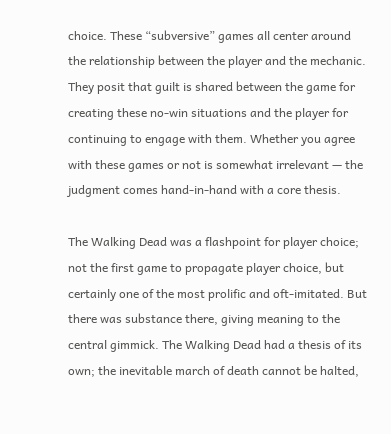choice. These “subversive” games all center around the relationship between the player and the mechanic. They posit that guilt is shared between the game for creating these no-win situations and the player for continuing to engage with them. Whether you agree with these games or not is somewhat irrelevant — the judgment comes hand-in-hand with a core thesis.

The Walking Dead was a flashpoint for player choice; not the first game to propagate player choice, but certainly one of the most prolific and oft-imitated. But there was substance there, giving meaning to the central gimmick. The Walking Dead had a thesis of its own; the inevitable march of death cannot be halted,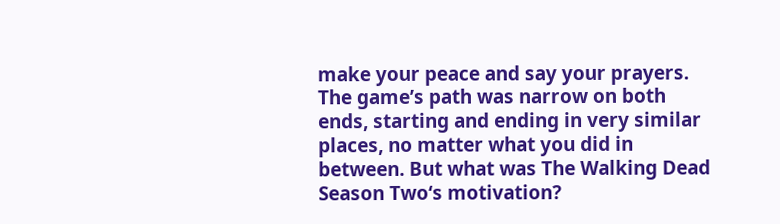make your peace and say your prayers. The game’s path was narrow on both ends, starting and ending in very similar places, no matter what you did in between. But what was The Walking Dead Season Two‘s motivation?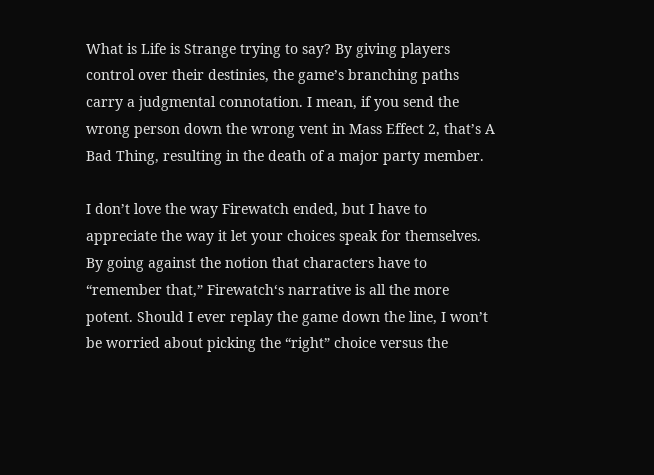What is Life is Strange trying to say? By giving players control over their destinies, the game’s branching paths carry a judgmental connotation. I mean, if you send the wrong person down the wrong vent in Mass Effect 2, that’s A Bad Thing, resulting in the death of a major party member.

I don’t love the way Firewatch ended, but I have to appreciate the way it let your choices speak for themselves. By going against the notion that characters have to “remember that,” Firewatch‘s narrative is all the more potent. Should I ever replay the game down the line, I won’t be worried about picking the “right” choice versus the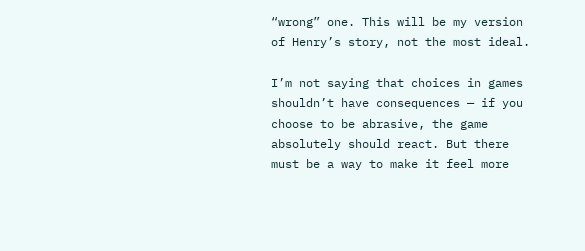“wrong” one. This will be my version of Henry’s story, not the most ideal.

I’m not saying that choices in games shouldn’t have consequences — if you choose to be abrasive, the game absolutely should react. But there must be a way to make it feel more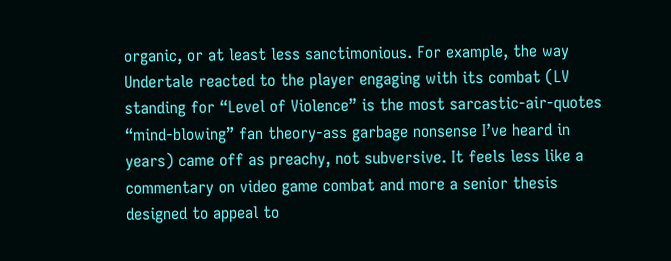organic, or at least less sanctimonious. For example, the way Undertale reacted to the player engaging with its combat (LV standing for “Level of Violence” is the most sarcastic-air-quotes “mind-blowing” fan theory-ass garbage nonsense I’ve heard in years) came off as preachy, not subversive. It feels less like a commentary on video game combat and more a senior thesis designed to appeal to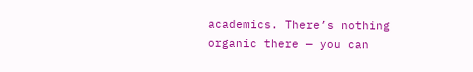academics. There’s nothing organic there — you can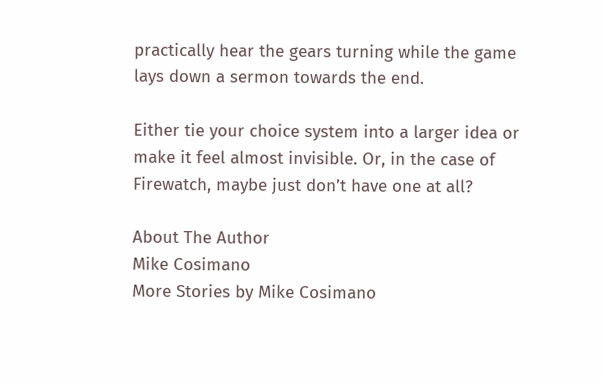practically hear the gears turning while the game lays down a sermon towards the end.

Either tie your choice system into a larger idea or make it feel almost invisible. Or, in the case of Firewatch, maybe just don’t have one at all?

About The Author
Mike Cosimano
More Stories by Mike Cosimano